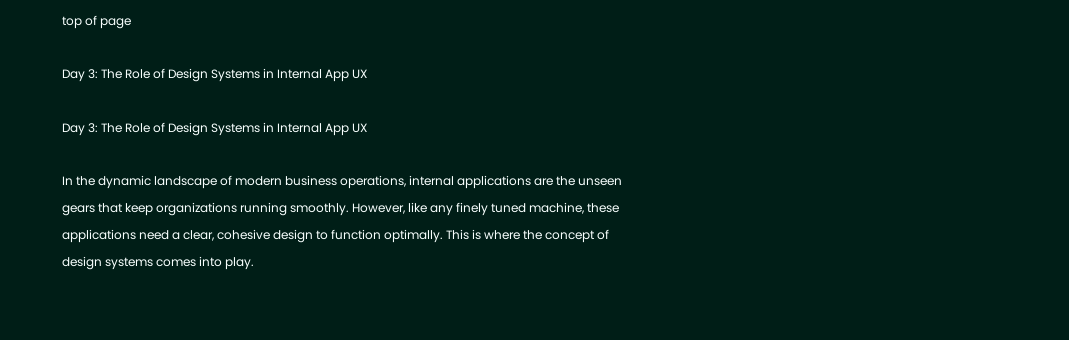top of page

Day 3: The Role of Design Systems in Internal App UX

Day 3: The Role of Design Systems in Internal App UX

In the dynamic landscape of modern business operations, internal applications are the unseen gears that keep organizations running smoothly. However, like any finely tuned machine, these applications need a clear, cohesive design to function optimally. This is where the concept of design systems comes into play.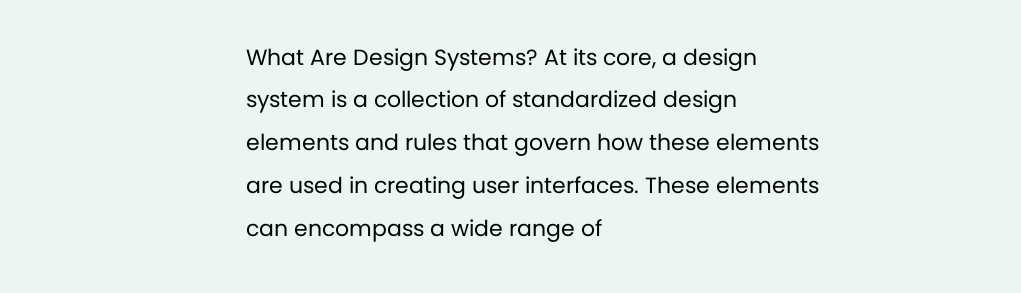What Are Design Systems? At its core, a design system is a collection of standardized design elements and rules that govern how these elements are used in creating user interfaces. These elements can encompass a wide range of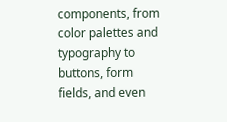components, from color palettes and typography to buttons, form fields, and even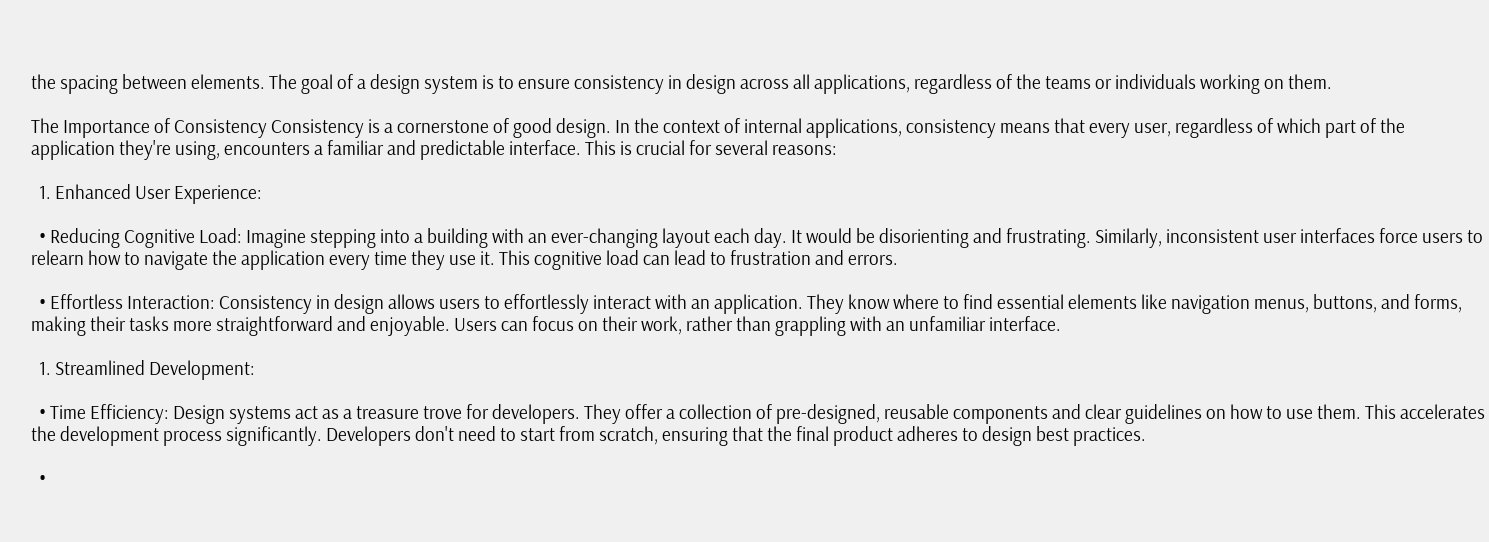the spacing between elements. The goal of a design system is to ensure consistency in design across all applications, regardless of the teams or individuals working on them.

The Importance of Consistency Consistency is a cornerstone of good design. In the context of internal applications, consistency means that every user, regardless of which part of the application they're using, encounters a familiar and predictable interface. This is crucial for several reasons:

  1. Enhanced User Experience:

  • Reducing Cognitive Load: Imagine stepping into a building with an ever-changing layout each day. It would be disorienting and frustrating. Similarly, inconsistent user interfaces force users to relearn how to navigate the application every time they use it. This cognitive load can lead to frustration and errors.

  • Effortless Interaction: Consistency in design allows users to effortlessly interact with an application. They know where to find essential elements like navigation menus, buttons, and forms, making their tasks more straightforward and enjoyable. Users can focus on their work, rather than grappling with an unfamiliar interface.

  1. Streamlined Development:

  • Time Efficiency: Design systems act as a treasure trove for developers. They offer a collection of pre-designed, reusable components and clear guidelines on how to use them. This accelerates the development process significantly. Developers don't need to start from scratch, ensuring that the final product adheres to design best practices.

  •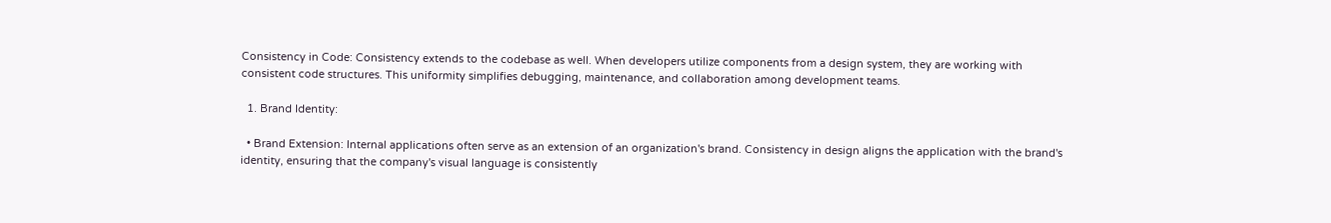Consistency in Code: Consistency extends to the codebase as well. When developers utilize components from a design system, they are working with consistent code structures. This uniformity simplifies debugging, maintenance, and collaboration among development teams.

  1. Brand Identity:

  • Brand Extension: Internal applications often serve as an extension of an organization's brand. Consistency in design aligns the application with the brand's identity, ensuring that the company's visual language is consistently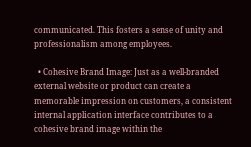communicated. This fosters a sense of unity and professionalism among employees.

  • Cohesive Brand Image: Just as a well-branded external website or product can create a memorable impression on customers, a consistent internal application interface contributes to a cohesive brand image within the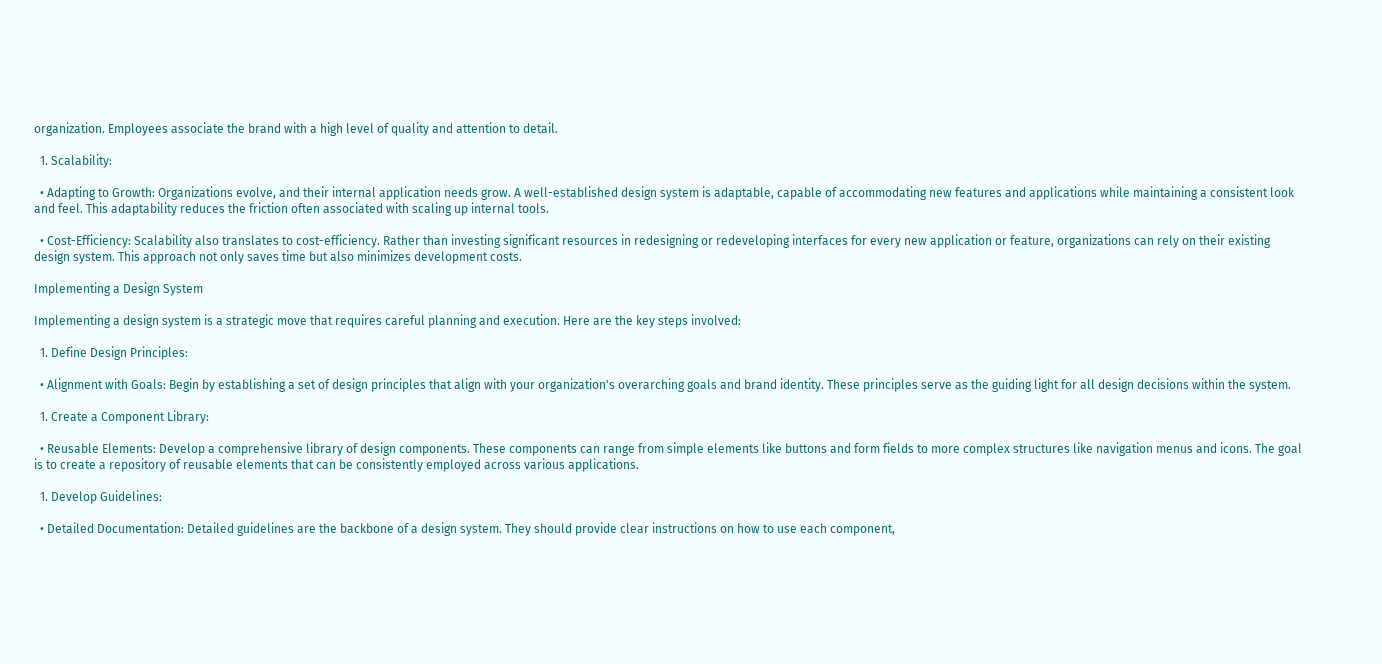organization. Employees associate the brand with a high level of quality and attention to detail.

  1. Scalability:

  • Adapting to Growth: Organizations evolve, and their internal application needs grow. A well-established design system is adaptable, capable of accommodating new features and applications while maintaining a consistent look and feel. This adaptability reduces the friction often associated with scaling up internal tools.

  • Cost-Efficiency: Scalability also translates to cost-efficiency. Rather than investing significant resources in redesigning or redeveloping interfaces for every new application or feature, organizations can rely on their existing design system. This approach not only saves time but also minimizes development costs.

Implementing a Design System

Implementing a design system is a strategic move that requires careful planning and execution. Here are the key steps involved:

  1. Define Design Principles:

  • Alignment with Goals: Begin by establishing a set of design principles that align with your organization's overarching goals and brand identity. These principles serve as the guiding light for all design decisions within the system.

  1. Create a Component Library:

  • Reusable Elements: Develop a comprehensive library of design components. These components can range from simple elements like buttons and form fields to more complex structures like navigation menus and icons. The goal is to create a repository of reusable elements that can be consistently employed across various applications.

  1. Develop Guidelines:

  • Detailed Documentation: Detailed guidelines are the backbone of a design system. They should provide clear instructions on how to use each component,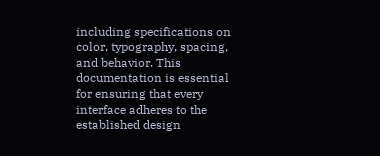including specifications on color, typography, spacing, and behavior. This documentation is essential for ensuring that every interface adheres to the established design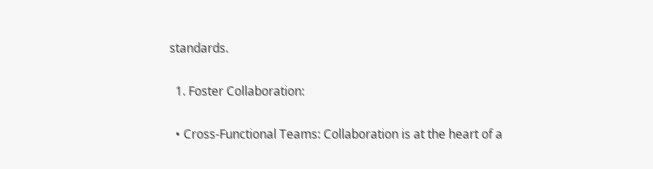standards.

  1. Foster Collaboration:

  • Cross-Functional Teams: Collaboration is at the heart of a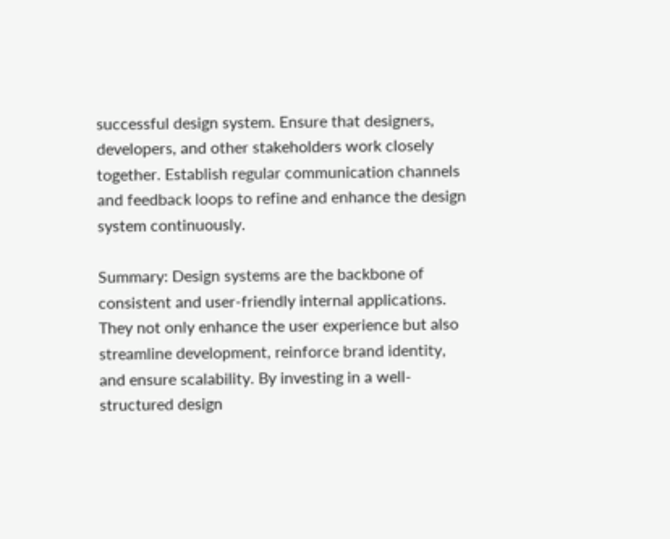successful design system. Ensure that designers, developers, and other stakeholders work closely together. Establish regular communication channels and feedback loops to refine and enhance the design system continuously.

Summary: Design systems are the backbone of consistent and user-friendly internal applications. They not only enhance the user experience but also streamline development, reinforce brand identity, and ensure scalability. By investing in a well-structured design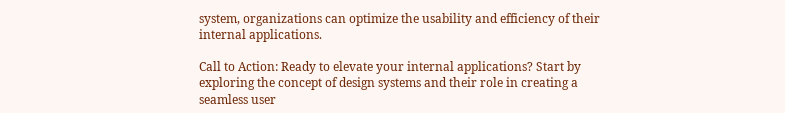system, organizations can optimize the usability and efficiency of their internal applications.

Call to Action: Ready to elevate your internal applications? Start by exploring the concept of design systems and their role in creating a seamless user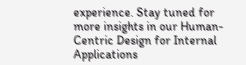experience. Stay tuned for more insights in our Human-Centric Design for Internal Applications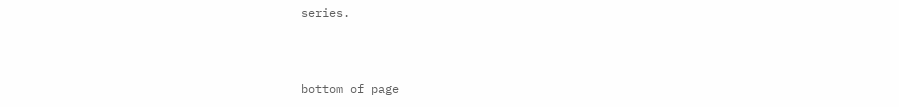series.



bottom of page